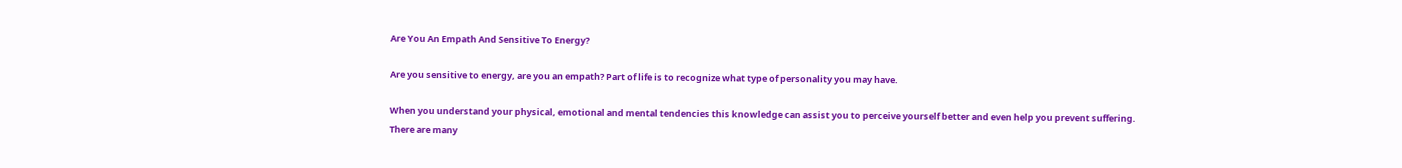Are You An Empath And Sensitive To Energy?

Are you sensitive to energy, are you an empath? Part of life is to recognize what type of personality you may have.

When you understand your physical, emotional and mental tendencies this knowledge can assist you to perceive yourself better and even help you prevent suffering. There are many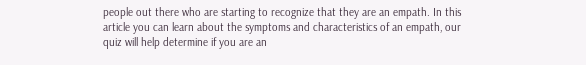people out there who are starting to recognize that they are an empath. In this article you can learn about the symptoms and characteristics of an empath, our quiz will help determine if you are an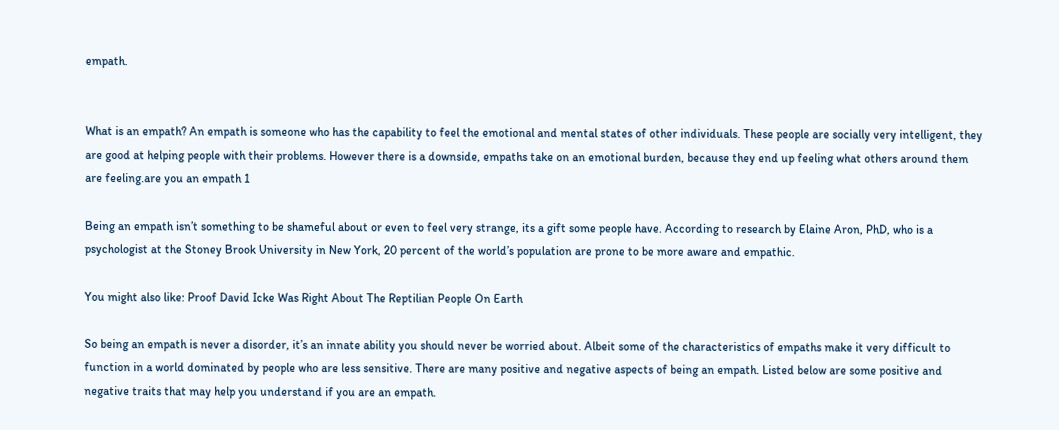empath.


What is an empath? An empath is someone who has the capability to feel the emotional and mental states of other individuals. These people are socially very intelligent, they are good at helping people with their problems. However there is a downside, empaths take on an emotional burden, because they end up feeling what others around them are feeling.are you an empath 1

Being an empath isn’t something to be shameful about or even to feel very strange, its a gift some people have. According to research by Elaine Aron, PhD, who is a psychologist at the Stoney Brook University in New York, 20 percent of the world’s population are prone to be more aware and empathic.

You might also like: Proof David Icke Was Right About The Reptilian People On Earth

So being an empath is never a disorder, it’s an innate ability you should never be worried about. Albeit some of the characteristics of empaths make it very difficult to function in a world dominated by people who are less sensitive. There are many positive and negative aspects of being an empath. Listed below are some positive and negative traits that may help you understand if you are an empath.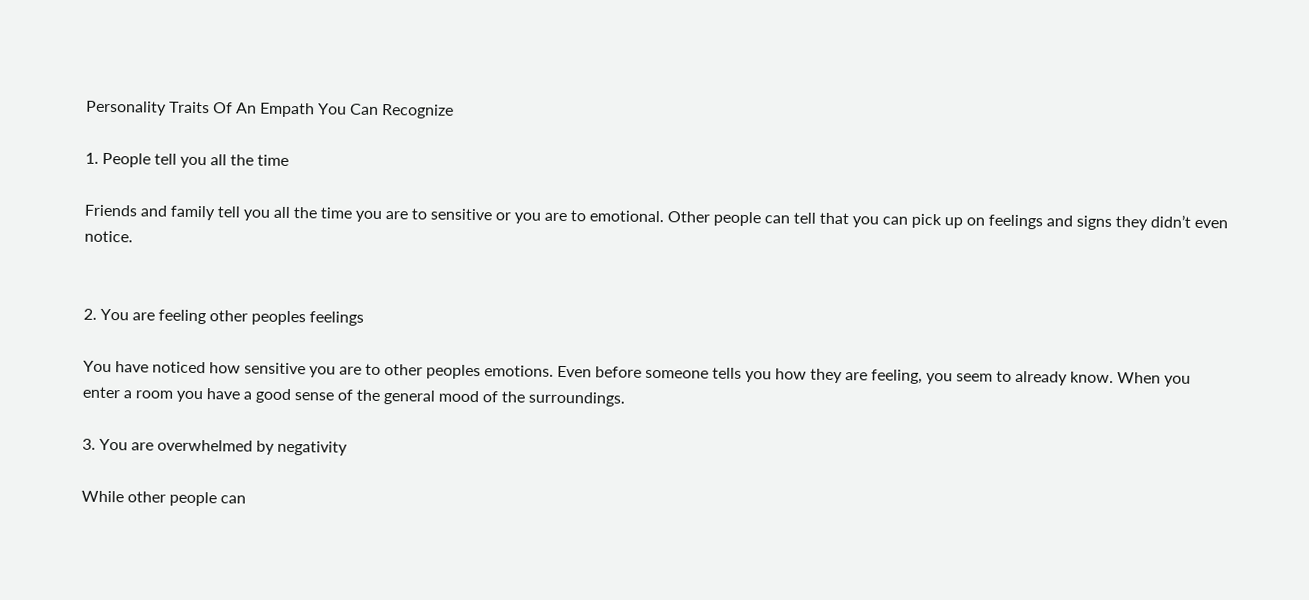Personality Traits Of An Empath You Can Recognize

1. People tell you all the time

Friends and family tell you all the time you are to sensitive or you are to emotional. Other people can tell that you can pick up on feelings and signs they didn’t even notice.


2. You are feeling other peoples feelings

You have noticed how sensitive you are to other peoples emotions. Even before someone tells you how they are feeling, you seem to already know. When you enter a room you have a good sense of the general mood of the surroundings.

3. You are overwhelmed by negativity

While other people can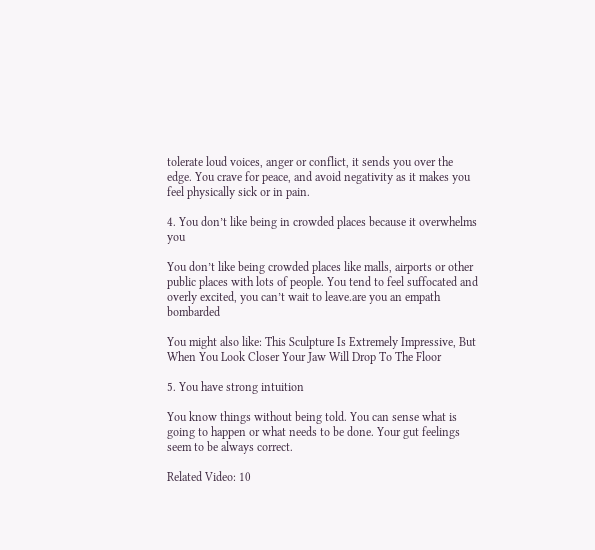tolerate loud voices, anger or conflict, it sends you over the edge. You crave for peace, and avoid negativity as it makes you feel physically sick or in pain.

4. You don’t like being in crowded places because it overwhelms you

You don’t like being crowded places like malls, airports or other public places with lots of people. You tend to feel suffocated and overly excited, you can’t wait to leave.are you an empath bombarded

You might also like: This Sculpture Is Extremely Impressive, But When You Look Closer Your Jaw Will Drop To The Floor

5. You have strong intuition

You know things without being told. You can sense what is going to happen or what needs to be done. Your gut feelings seem to be always correct.

Related Video: 10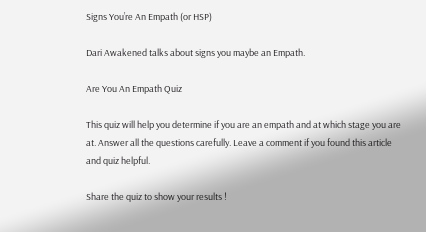Signs You’re An Empath (or HSP)

Dari Awakened talks about signs you maybe an Empath.

Are You An Empath Quiz

This quiz will help you determine if you are an empath and at which stage you are at. Answer all the questions carefully. Leave a comment if you found this article and quiz helpful.

Share the quiz to show your results !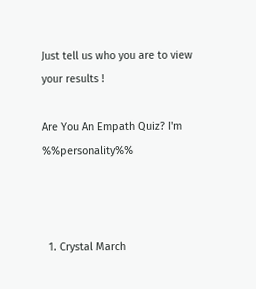Just tell us who you are to view your results !

Are You An Empath Quiz? I'm %%personality%%



  1. Crystal March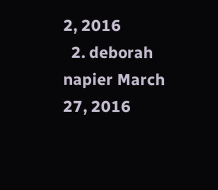2, 2016
  2. deborah napier March 27, 2016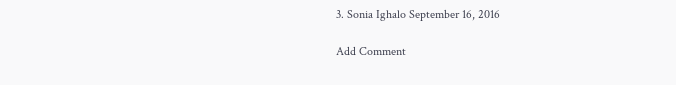3. Sonia Ighalo September 16, 2016

Add Comment